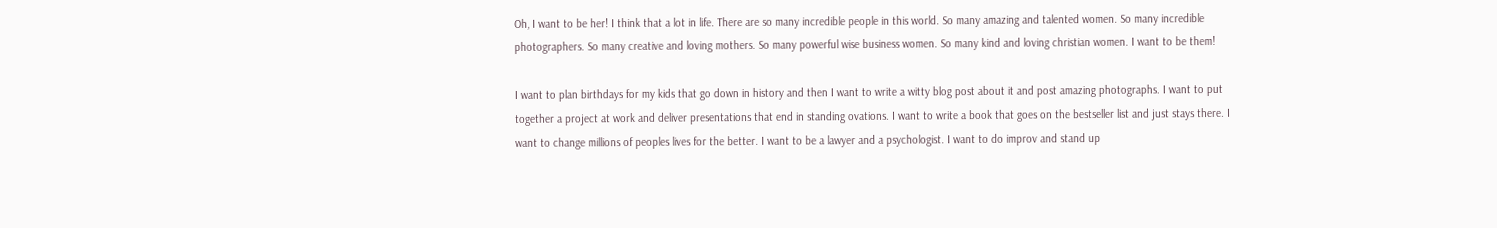Oh, I want to be her! I think that a lot in life. There are so many incredible people in this world. So many amazing and talented women. So many incredible photographers. So many creative and loving mothers. So many powerful wise business women. So many kind and loving christian women. I want to be them!

I want to plan birthdays for my kids that go down in history and then I want to write a witty blog post about it and post amazing photographs. I want to put together a project at work and deliver presentations that end in standing ovations. I want to write a book that goes on the bestseller list and just stays there. I want to change millions of peoples lives for the better. I want to be a lawyer and a psychologist. I want to do improv and stand up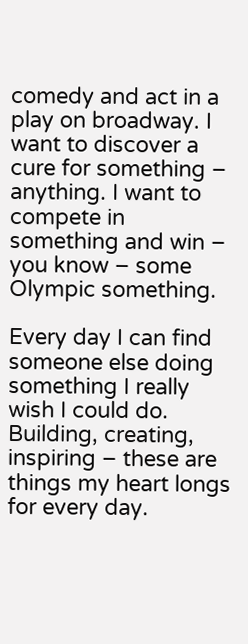comedy and act in a play on broadway. I want to discover a cure for something – anything. I want to compete in something and win – you know – some Olympic something.

Every day I can find someone else doing something I really wish I could do. Building, creating, inspiring – these are things my heart longs for every day.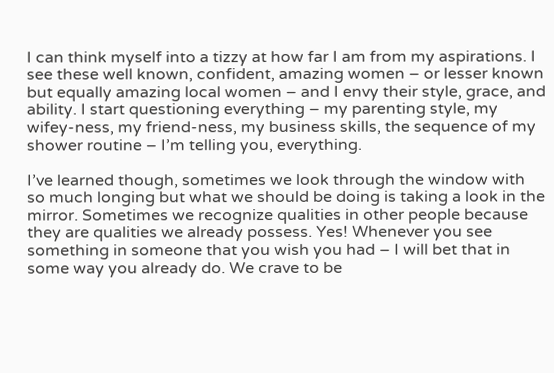I can think myself into a tizzy at how far I am from my aspirations. I see these well known, confident, amazing women – or lesser known but equally amazing local women – and I envy their style, grace, and ability. I start questioning everything – my parenting style, my wifey-ness, my friend-ness, my business skills, the sequence of my shower routine – I’m telling you, everything.

I’ve learned though, sometimes we look through the window with so much longing but what we should be doing is taking a look in the mirror. Sometimes we recognize qualities in other people because they are qualities we already possess. Yes! Whenever you see something in someone that you wish you had – I will bet that in some way you already do. We crave to be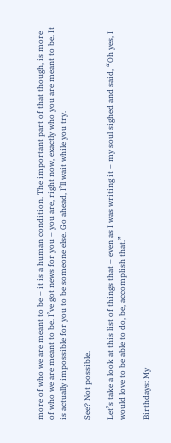more of who we are meant to be – it is a human condition. The important part of that though, is more of who we are meant to be. I’ve got news for you – you are, right now, exactly who you are meant to be. It is actually impossible for you to be someone else. Go ahead, I’ll wait while you try.

See? Not possible.

Let’s take a look at this list of things that – even as I was writing it – my soul sighed and said, “Oh yes, I would love to be able to do, be, accomplish that.”

Birthdays: My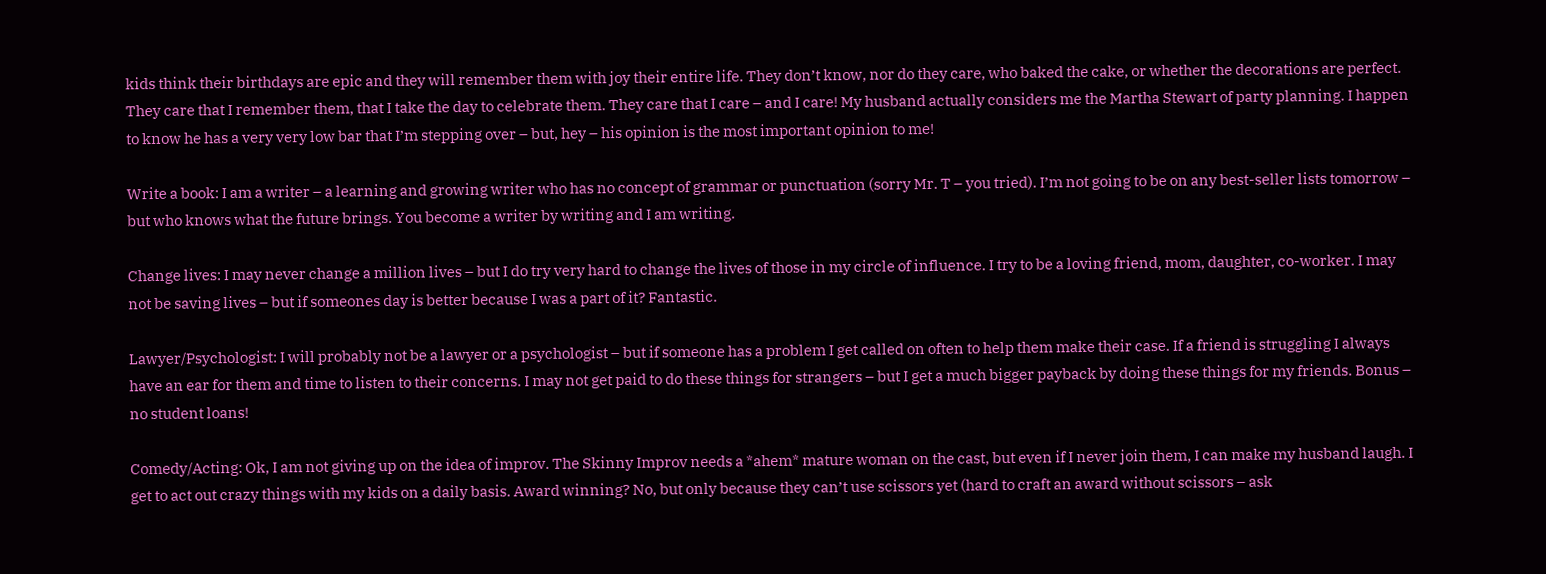kids think their birthdays are epic and they will remember them with joy their entire life. They don’t know, nor do they care, who baked the cake, or whether the decorations are perfect. They care that I remember them, that I take the day to celebrate them. They care that I care – and I care! My husband actually considers me the Martha Stewart of party planning. I happen to know he has a very very low bar that I’m stepping over – but, hey – his opinion is the most important opinion to me!

Write a book: I am a writer – a learning and growing writer who has no concept of grammar or punctuation (sorry Mr. T – you tried). I’m not going to be on any best-seller lists tomorrow – but who knows what the future brings. You become a writer by writing and I am writing.

Change lives: I may never change a million lives – but I do try very hard to change the lives of those in my circle of influence. I try to be a loving friend, mom, daughter, co-worker. I may not be saving lives – but if someones day is better because I was a part of it? Fantastic.

Lawyer/Psychologist: I will probably not be a lawyer or a psychologist – but if someone has a problem I get called on often to help them make their case. If a friend is struggling I always have an ear for them and time to listen to their concerns. I may not get paid to do these things for strangers – but I get a much bigger payback by doing these things for my friends. Bonus – no student loans!

Comedy/Acting: Ok, I am not giving up on the idea of improv. The Skinny Improv needs a *ahem* mature woman on the cast, but even if I never join them, I can make my husband laugh. I get to act out crazy things with my kids on a daily basis. Award winning? No, but only because they can’t use scissors yet (hard to craft an award without scissors – ask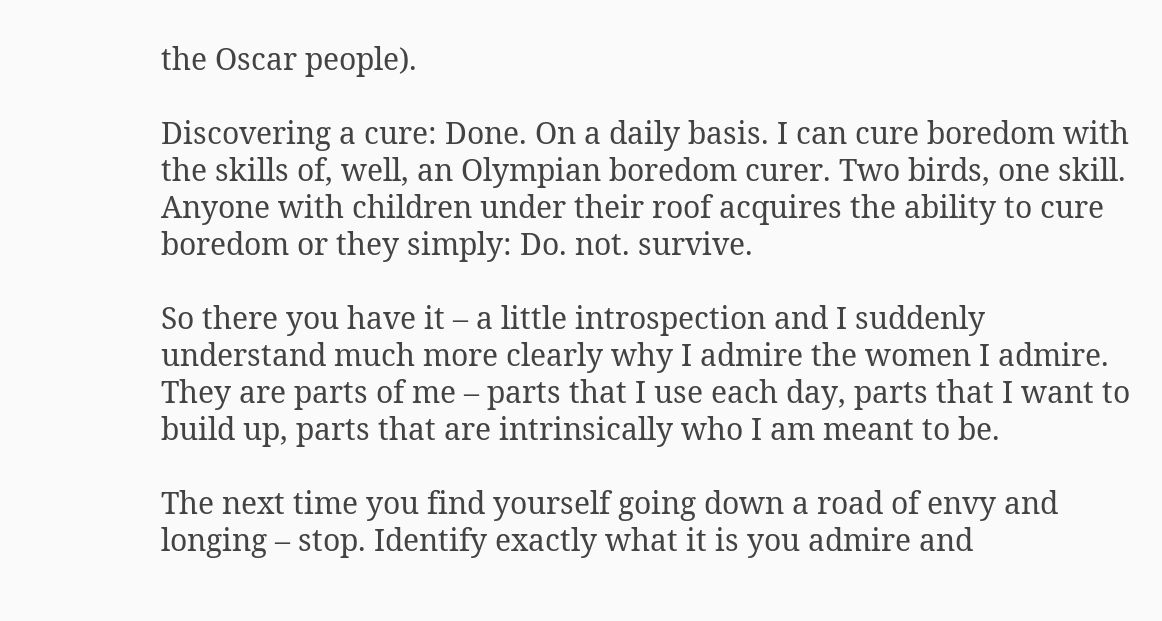the Oscar people).

Discovering a cure: Done. On a daily basis. I can cure boredom with the skills of, well, an Olympian boredom curer. Two birds, one skill. Anyone with children under their roof acquires the ability to cure boredom or they simply: Do. not. survive.

So there you have it – a little introspection and I suddenly understand much more clearly why I admire the women I admire. They are parts of me – parts that I use each day, parts that I want to build up, parts that are intrinsically who I am meant to be.

The next time you find yourself going down a road of envy and longing – stop. Identify exactly what it is you admire and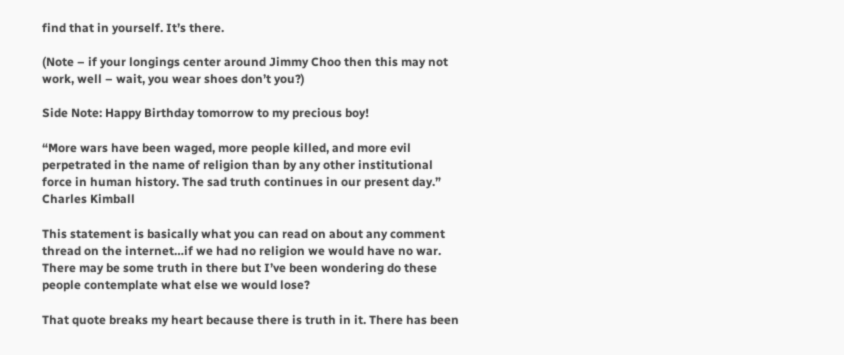find that in yourself. It’s there.

(Note – if your longings center around Jimmy Choo then this may not work, well – wait, you wear shoes don’t you?)

Side Note: Happy Birthday tomorrow to my precious boy!

“More wars have been waged, more people killed, and more evil perpetrated in the name of religion than by any other institutional force in human history. The sad truth continues in our present day.” Charles Kimball

This statement is basically what you can read on about any comment thread on the internet…if we had no religion we would have no war. There may be some truth in there but I’ve been wondering do these people contemplate what else we would lose?

That quote breaks my heart because there is truth in it. There has been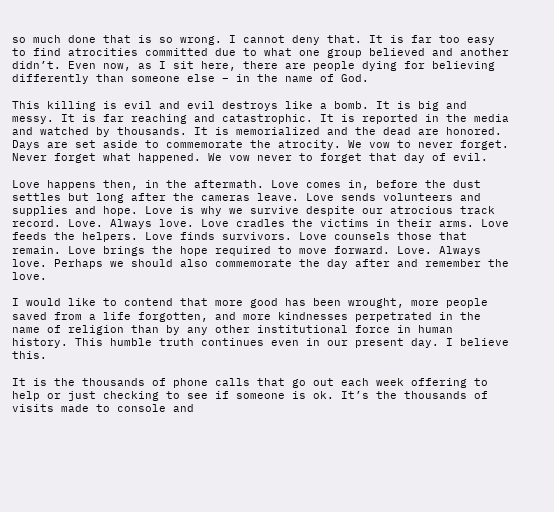so much done that is so wrong. I cannot deny that. It is far too easy to find atrocities committed due to what one group believed and another didn’t. Even now, as I sit here, there are people dying for believing differently than someone else – in the name of God.

This killing is evil and evil destroys like a bomb. It is big and messy. It is far reaching and catastrophic. It is reported in the media and watched by thousands. It is memorialized and the dead are honored. Days are set aside to commemorate the atrocity. We vow to never forget. Never forget what happened. We vow never to forget that day of evil.

Love happens then, in the aftermath. Love comes in, before the dust settles but long after the cameras leave. Love sends volunteers and supplies and hope. Love is why we survive despite our atrocious track record. Love. Always love. Love cradles the victims in their arms. Love feeds the helpers. Love finds survivors. Love counsels those that remain. Love brings the hope required to move forward. Love. Always love. Perhaps we should also commemorate the day after and remember the love.

I would like to contend that more good has been wrought, more people saved from a life forgotten, and more kindnesses perpetrated in the name of religion than by any other institutional force in human history. This humble truth continues even in our present day. I believe this.

It is the thousands of phone calls that go out each week offering to help or just checking to see if someone is ok. It’s the thousands of visits made to console and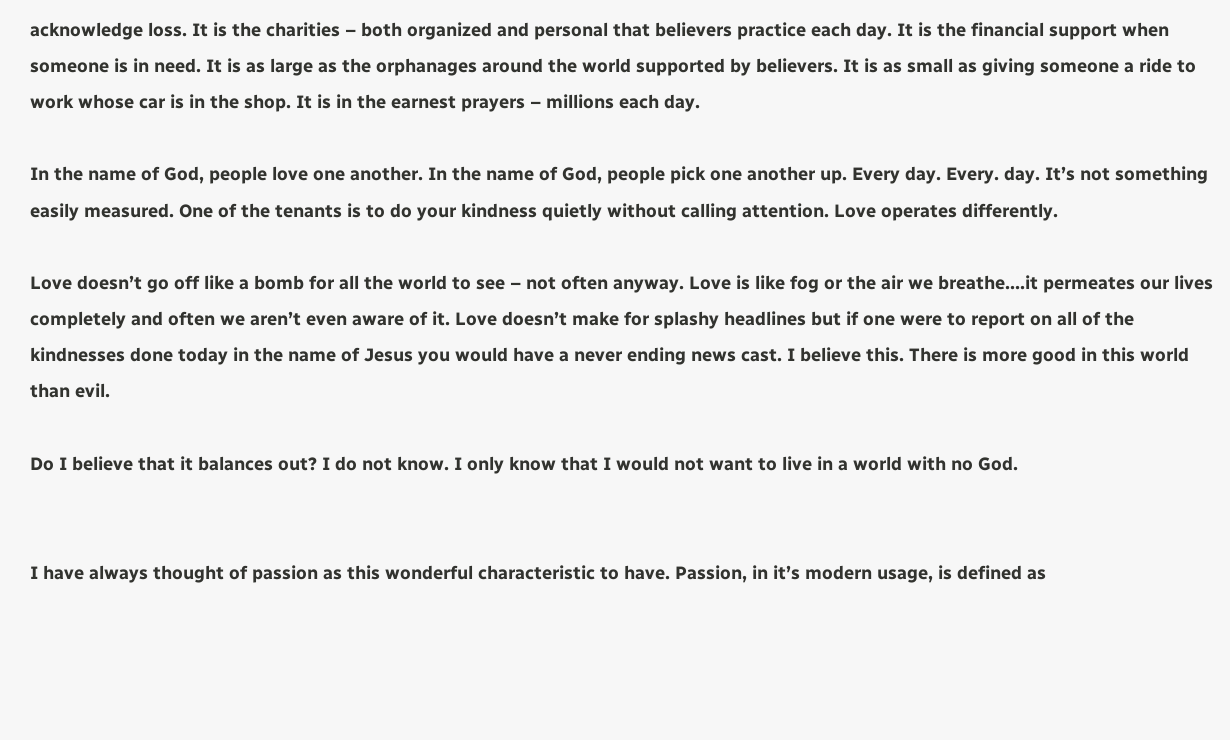acknowledge loss. It is the charities – both organized and personal that believers practice each day. It is the financial support when someone is in need. It is as large as the orphanages around the world supported by believers. It is as small as giving someone a ride to work whose car is in the shop. It is in the earnest prayers – millions each day.

In the name of God, people love one another. In the name of God, people pick one another up. Every day. Every. day. It’s not something easily measured. One of the tenants is to do your kindness quietly without calling attention. Love operates differently.

Love doesn’t go off like a bomb for all the world to see – not often anyway. Love is like fog or the air we breathe….it permeates our lives completely and often we aren’t even aware of it. Love doesn’t make for splashy headlines but if one were to report on all of the kindnesses done today in the name of Jesus you would have a never ending news cast. I believe this. There is more good in this world than evil.

Do I believe that it balances out? I do not know. I only know that I would not want to live in a world with no God.


I have always thought of passion as this wonderful characteristic to have. Passion, in it’s modern usage, is defined as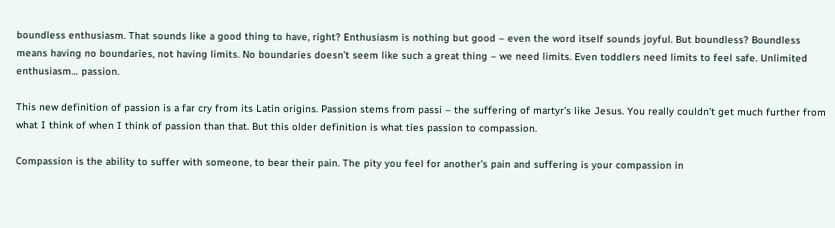boundless enthusiasm. That sounds like a good thing to have, right? Enthusiasm is nothing but good – even the word itself sounds joyful. But boundless? Boundless means having no boundaries, not having limits. No boundaries doesn’t seem like such a great thing – we need limits. Even toddlers need limits to feel safe. Unlimited enthusiasm… passion.

This new definition of passion is a far cry from its Latin origins. Passion stems from passi – the suffering of martyr’s like Jesus. You really couldn’t get much further from what I think of when I think of passion than that. But this older definition is what ties passion to compassion.

Compassion is the ability to suffer with someone, to bear their pain. The pity you feel for another’s pain and suffering is your compassion in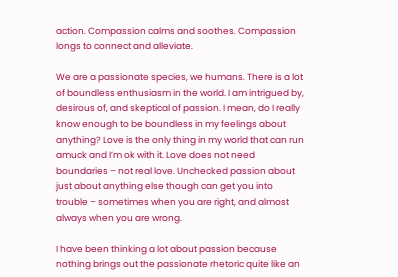action. Compassion calms and soothes. Compassion longs to connect and alleviate.

We are a passionate species, we humans. There is a lot of boundless enthusiasm in the world. I am intrigued by, desirous of, and skeptical of passion. I mean, do I really know enough to be boundless in my feelings about anything? Love is the only thing in my world that can run amuck and I’m ok with it. Love does not need boundaries – not real love. Unchecked passion about just about anything else though can get you into trouble – sometimes when you are right, and almost always when you are wrong.

I have been thinking a lot about passion because nothing brings out the passionate rhetoric quite like an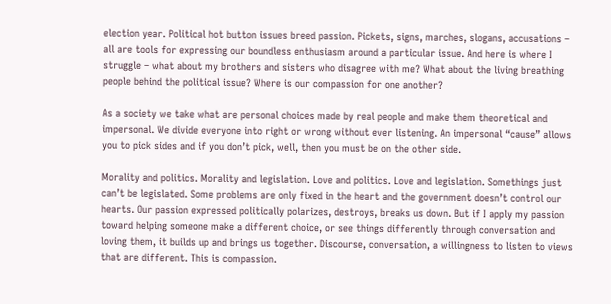election year. Political hot button issues breed passion. Pickets, signs, marches, slogans, accusations – all are tools for expressing our boundless enthusiasm around a particular issue. And here is where I struggle – what about my brothers and sisters who disagree with me? What about the living breathing people behind the political issue? Where is our compassion for one another?

As a society we take what are personal choices made by real people and make them theoretical and impersonal. We divide everyone into right or wrong without ever listening. An impersonal “cause” allows you to pick sides and if you don’t pick, well, then you must be on the other side.

Morality and politics. Morality and legislation. Love and politics. Love and legislation. Somethings just can’t be legislated. Some problems are only fixed in the heart and the government doesn’t control our hearts. Our passion expressed politically polarizes, destroys, breaks us down. But if I apply my passion toward helping someone make a different choice, or see things differently through conversation and loving them, it builds up and brings us together. Discourse, conversation, a willingness to listen to views that are different. This is compassion.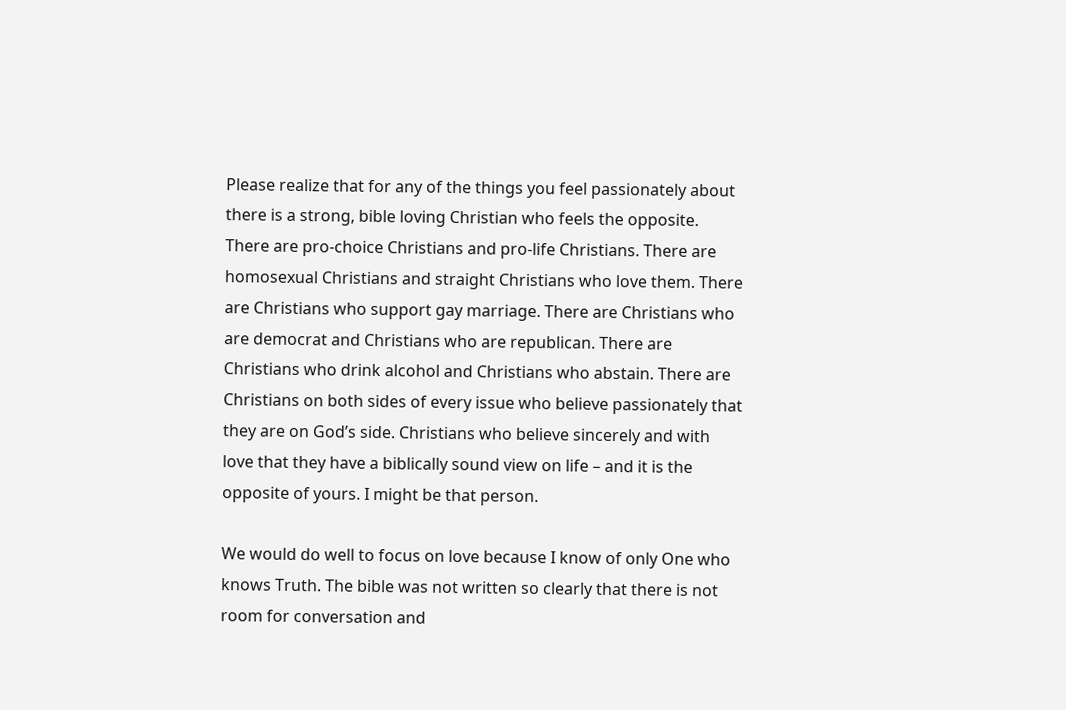Please realize that for any of the things you feel passionately about there is a strong, bible loving Christian who feels the opposite. There are pro-choice Christians and pro-life Christians. There are homosexual Christians and straight Christians who love them. There are Christians who support gay marriage. There are Christians who are democrat and Christians who are republican. There are Christians who drink alcohol and Christians who abstain. There are Christians on both sides of every issue who believe passionately that they are on God’s side. Christians who believe sincerely and with love that they have a biblically sound view on life – and it is the opposite of yours. I might be that person.

We would do well to focus on love because I know of only One who knows Truth. The bible was not written so clearly that there is not room for conversation and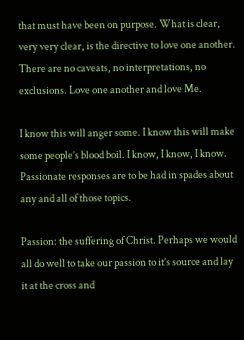that must have been on purpose. What is clear, very very clear, is the directive to love one another. There are no caveats, no interpretations, no exclusions. Love one another and love Me.

I know this will anger some. I know this will make some people’s blood boil. I know, I know, I know. Passionate responses are to be had in spades about any and all of those topics.

Passion: the suffering of Christ. Perhaps we would all do well to take our passion to it’s source and lay it at the cross and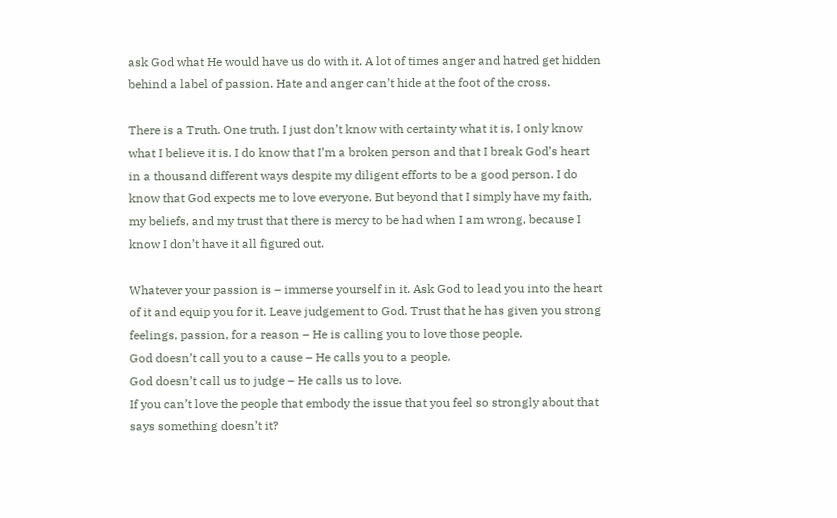ask God what He would have us do with it. A lot of times anger and hatred get hidden behind a label of passion. Hate and anger can’t hide at the foot of the cross.

There is a Truth. One truth. I just don’t know with certainty what it is, I only know what I believe it is. I do know that I’m a broken person and that I break God’s heart in a thousand different ways despite my diligent efforts to be a good person. I do know that God expects me to love everyone. But beyond that I simply have my faith, my beliefs, and my trust that there is mercy to be had when I am wrong, because I know I don’t have it all figured out.

Whatever your passion is – immerse yourself in it. Ask God to lead you into the heart of it and equip you for it. Leave judgement to God. Trust that he has given you strong feelings, passion, for a reason – He is calling you to love those people.
God doesn’t call you to a cause – He calls you to a people.
God doesn’t call us to judge – He calls us to love.
If you can’t love the people that embody the issue that you feel so strongly about that says something doesn’t it?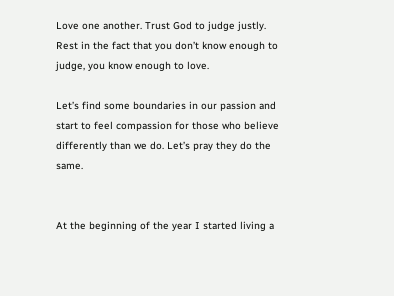Love one another. Trust God to judge justly. Rest in the fact that you don’t know enough to judge, you know enough to love.

Let’s find some boundaries in our passion and start to feel compassion for those who believe differently than we do. Let’s pray they do the same.


At the beginning of the year I started living a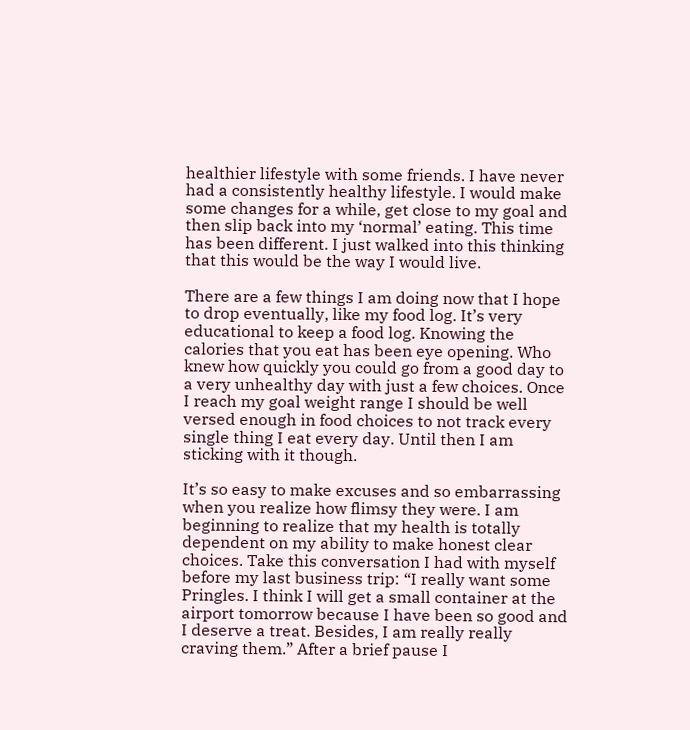healthier lifestyle with some friends. I have never had a consistently healthy lifestyle. I would make some changes for a while, get close to my goal and then slip back into my ‘normal’ eating. This time has been different. I just walked into this thinking that this would be the way I would live.

There are a few things I am doing now that I hope to drop eventually, like my food log. It’s very educational to keep a food log. Knowing the calories that you eat has been eye opening. Who knew how quickly you could go from a good day to a very unhealthy day with just a few choices. Once I reach my goal weight range I should be well versed enough in food choices to not track every single thing I eat every day. Until then I am sticking with it though.

It’s so easy to make excuses and so embarrassing when you realize how flimsy they were. I am beginning to realize that my health is totally dependent on my ability to make honest clear choices. Take this conversation I had with myself before my last business trip: “I really want some Pringles. I think I will get a small container at the airport tomorrow because I have been so good and I deserve a treat. Besides, I am really really craving them.” After a brief pause I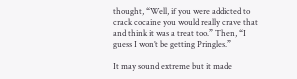thought, “Well, if you were addicted to crack cocaine you would really crave that and think it was a treat too.” Then, “I guess I won’t be getting Pringles.”

It may sound extreme but it made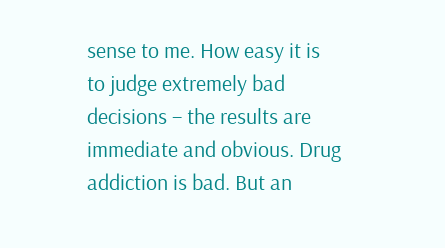sense to me. How easy it is to judge extremely bad decisions – the results are immediate and obvious. Drug addiction is bad. But an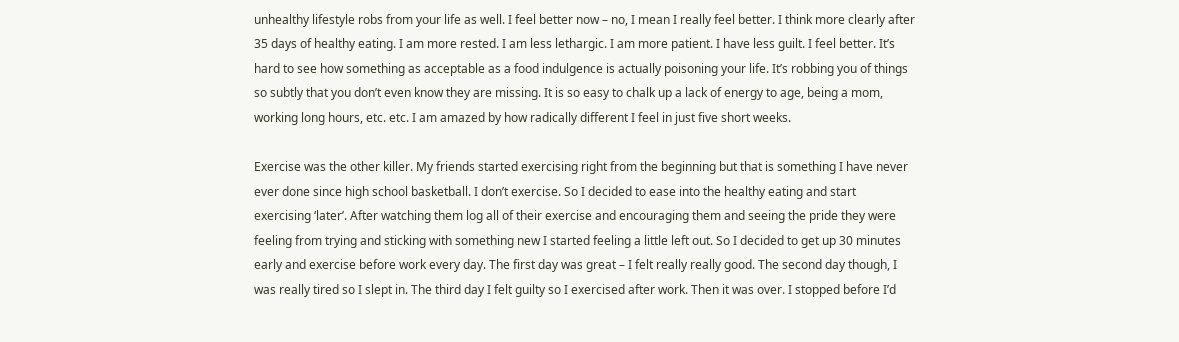unhealthy lifestyle robs from your life as well. I feel better now – no, I mean I really feel better. I think more clearly after 35 days of healthy eating. I am more rested. I am less lethargic. I am more patient. I have less guilt. I feel better. It’s hard to see how something as acceptable as a food indulgence is actually poisoning your life. It’s robbing you of things so subtly that you don’t even know they are missing. It is so easy to chalk up a lack of energy to age, being a mom, working long hours, etc. etc. I am amazed by how radically different I feel in just five short weeks.

Exercise was the other killer. My friends started exercising right from the beginning but that is something I have never ever done since high school basketball. I don’t exercise. So I decided to ease into the healthy eating and start exercising ‘later’. After watching them log all of their exercise and encouraging them and seeing the pride they were feeling from trying and sticking with something new I started feeling a little left out. So I decided to get up 30 minutes early and exercise before work every day. The first day was great – I felt really really good. The second day though, I was really tired so I slept in. The third day I felt guilty so I exercised after work. Then it was over. I stopped before I’d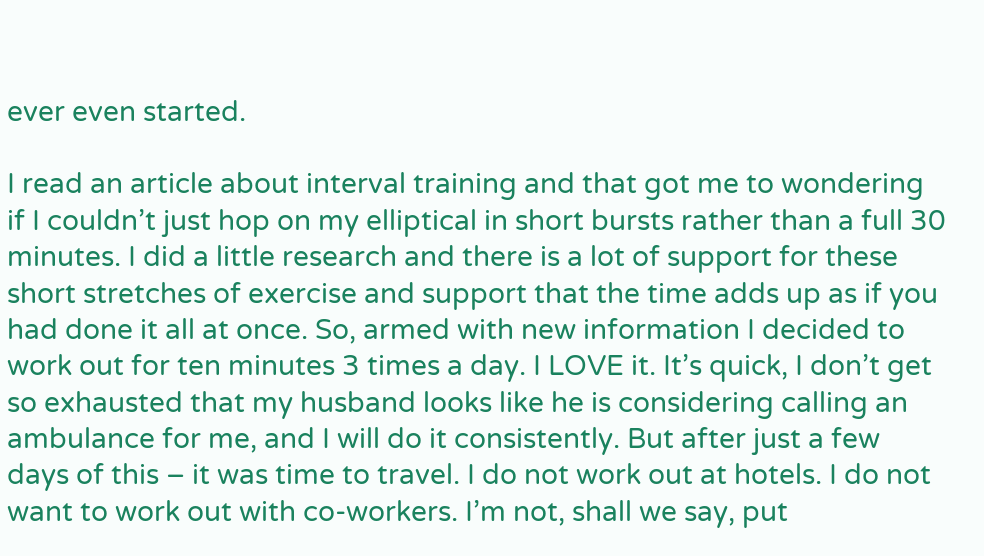ever even started.

I read an article about interval training and that got me to wondering if I couldn’t just hop on my elliptical in short bursts rather than a full 30 minutes. I did a little research and there is a lot of support for these short stretches of exercise and support that the time adds up as if you had done it all at once. So, armed with new information I decided to work out for ten minutes 3 times a day. I LOVE it. It’s quick, I don’t get so exhausted that my husband looks like he is considering calling an ambulance for me, and I will do it consistently. But after just a few days of this – it was time to travel. I do not work out at hotels. I do not want to work out with co-workers. I’m not, shall we say, put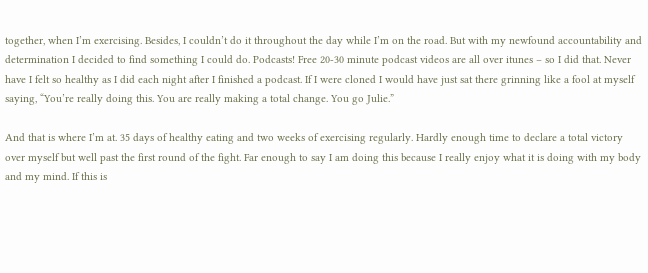together, when I’m exercising. Besides, I couldn’t do it throughout the day while I’m on the road. But with my newfound accountability and determination I decided to find something I could do. Podcasts! Free 20-30 minute podcast videos are all over itunes – so I did that. Never have I felt so healthy as I did each night after I finished a podcast. If I were cloned I would have just sat there grinning like a fool at myself saying, “You’re really doing this. You are really making a total change. You go Julie.”

And that is where I’m at. 35 days of healthy eating and two weeks of exercising regularly. Hardly enough time to declare a total victory over myself but well past the first round of the fight. Far enough to say I am doing this because I really enjoy what it is doing with my body and my mind. If this is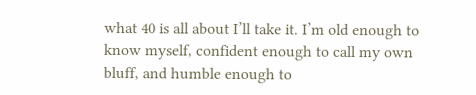what 40 is all about I’ll take it. I’m old enough to know myself, confident enough to call my own bluff, and humble enough to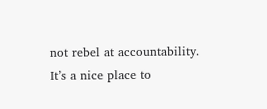not rebel at accountability. It’s a nice place to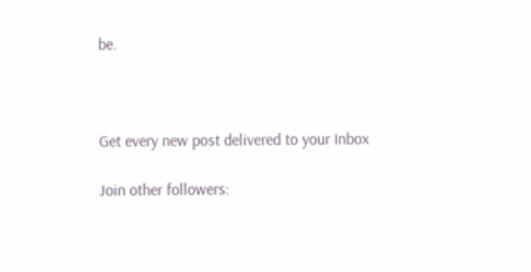be.



Get every new post delivered to your Inbox

Join other followers: